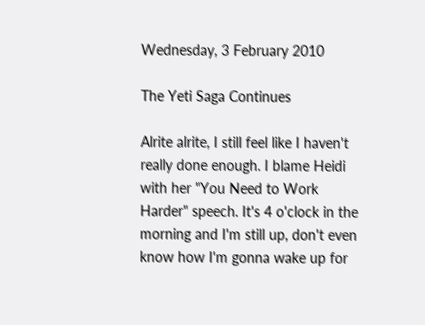Wednesday, 3 February 2010

The Yeti Saga Continues

Alrite alrite, I still feel like I haven't really done enough. I blame Heidi with her "You Need to Work Harder" speech. It's 4 o'clock in the morning and I'm still up, don't even know how I'm gonna wake up for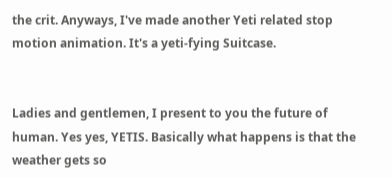the crit. Anyways, I've made another Yeti related stop motion animation. It's a yeti-fying Suitcase.


Ladies and gentlemen, I present to you the future of human. Yes yes, YETIS. Basically what happens is that the weather gets so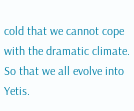cold that we cannot cope with the dramatic climate. So that we all evolve into Yetis.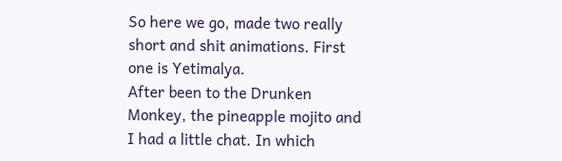So here we go, made two really short and shit animations. First one is Yetimalya.
After been to the Drunken Monkey, the pineapple mojito and I had a little chat. In which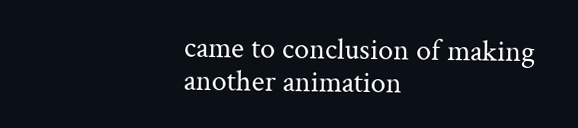came to conclusion of making another animation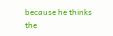because he thinks the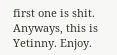first one is shit. Anyways, this is Yetinny. Enjoy.